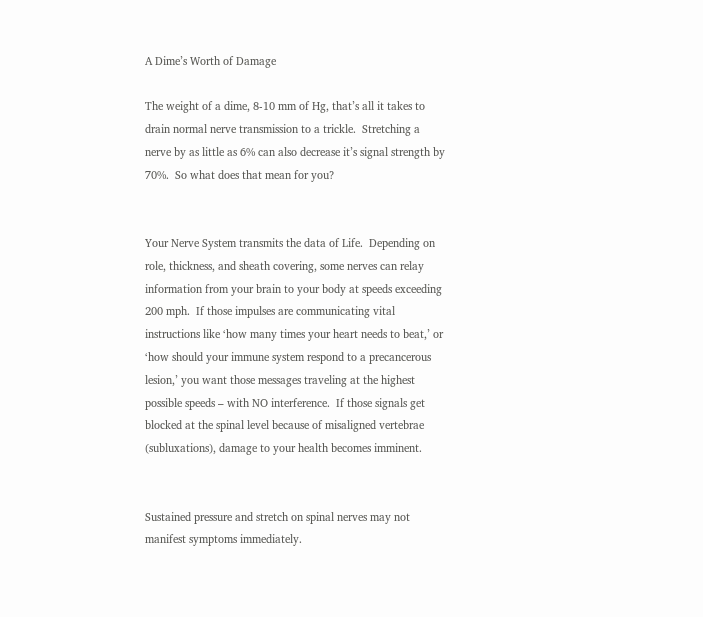A Dime’s Worth of Damage

The weight of a dime, 8-10 mm of Hg, that’s all it takes to drain normal nerve transmission to a trickle.  Stretching a nerve by as little as 6% can also decrease it’s signal strength by 70%.  So what does that mean for you?


Your Nerve System transmits the data of Life.  Depending on role, thickness, and sheath covering, some nerves can relay information from your brain to your body at speeds exceeding 200 mph.  If those impulses are communicating vital instructions like ‘how many times your heart needs to beat,’ or ‘how should your immune system respond to a precancerous lesion,’ you want those messages traveling at the highest possible speeds – with NO interference.  If those signals get blocked at the spinal level because of misaligned vertebrae (subluxations), damage to your health becomes imminent.


Sustained pressure and stretch on spinal nerves may not manifest symptoms immediately.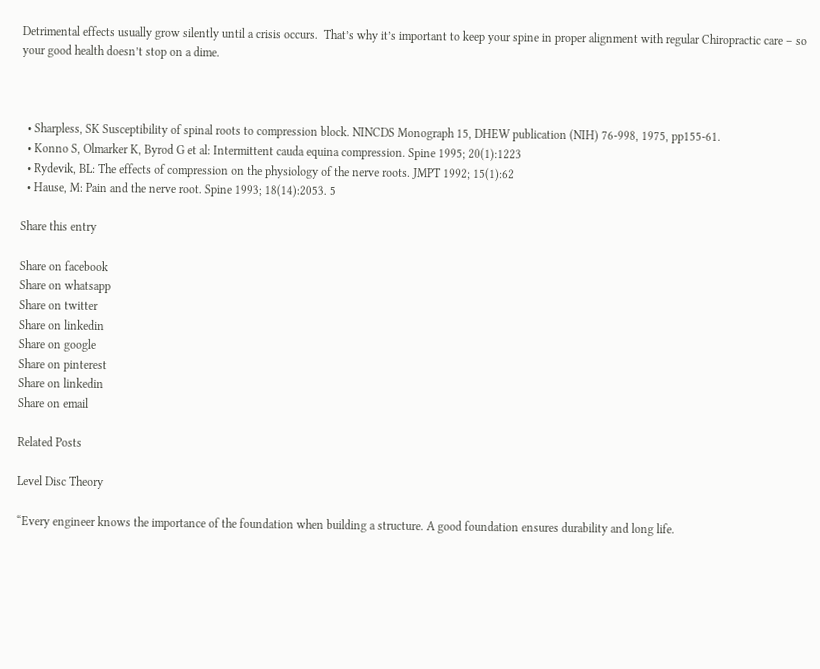Detrimental effects usually grow silently until a crisis occurs.  That’s why it’s important to keep your spine in proper alignment with regular Chiropractic care – so your good health doesn’t stop on a dime.



  • Sharpless, SK Susceptibility of spinal roots to compression block. NINCDS Monograph 15, DHEW publication (NIH) 76-998, 1975, pp155-61.
  • Konno S, Olmarker K, Byrod G et al: Intermittent cauda equina compression. Spine 1995; 20(1):1223
  • Rydevik, BL: The effects of compression on the physiology of the nerve roots. JMPT 1992; 15(1):62
  • Hause, M: Pain and the nerve root. Spine 1993; 18(14):2053. 5

Share this entry

Share on facebook
Share on whatsapp
Share on twitter
Share on linkedin
Share on google
Share on pinterest
Share on linkedin
Share on email

Related Posts

Level Disc Theory

“Every engineer knows the importance of the foundation when building a structure. A good foundation ensures durability and long life.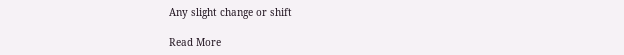Any slight change or shift

Read More